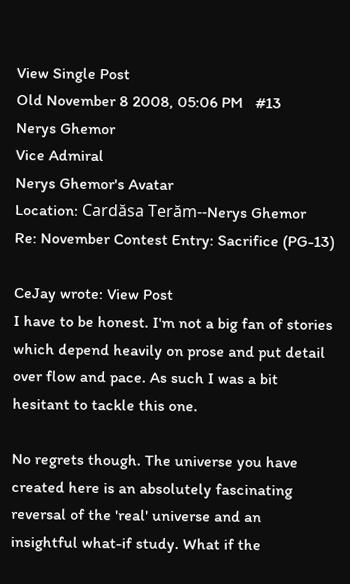View Single Post
Old November 8 2008, 05:06 PM   #13
Nerys Ghemor
Vice Admiral
Nerys Ghemor's Avatar
Location: Cardăsa Terăm--Nerys Ghemor
Re: November Contest Entry: Sacrifice (PG-13)

CeJay wrote: View Post
I have to be honest. I'm not a big fan of stories which depend heavily on prose and put detail over flow and pace. As such I was a bit hesitant to tackle this one.

No regrets though. The universe you have created here is an absolutely fascinating reversal of the 'real' universe and an insightful what-if study. What if the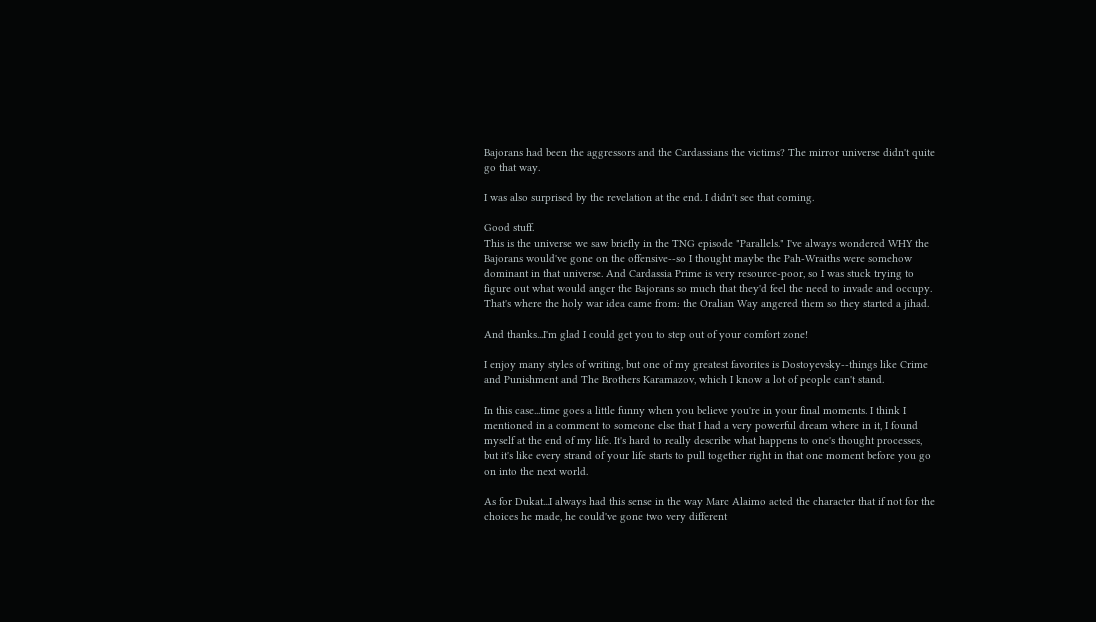Bajorans had been the aggressors and the Cardassians the victims? The mirror universe didn't quite go that way.

I was also surprised by the revelation at the end. I didn't see that coming.

Good stuff.
This is the universe we saw briefly in the TNG episode "Parallels." I've always wondered WHY the Bajorans would've gone on the offensive--so I thought maybe the Pah-Wraiths were somehow dominant in that universe. And Cardassia Prime is very resource-poor, so I was stuck trying to figure out what would anger the Bajorans so much that they'd feel the need to invade and occupy. That's where the holy war idea came from: the Oralian Way angered them so they started a jihad.

And thanks...I'm glad I could get you to step out of your comfort zone!

I enjoy many styles of writing, but one of my greatest favorites is Dostoyevsky--things like Crime and Punishment and The Brothers Karamazov, which I know a lot of people can't stand.

In this case...time goes a little funny when you believe you're in your final moments. I think I mentioned in a comment to someone else that I had a very powerful dream where in it, I found myself at the end of my life. It's hard to really describe what happens to one's thought processes, but it's like every strand of your life starts to pull together right in that one moment before you go on into the next world.

As for Dukat...I always had this sense in the way Marc Alaimo acted the character that if not for the choices he made, he could've gone two very different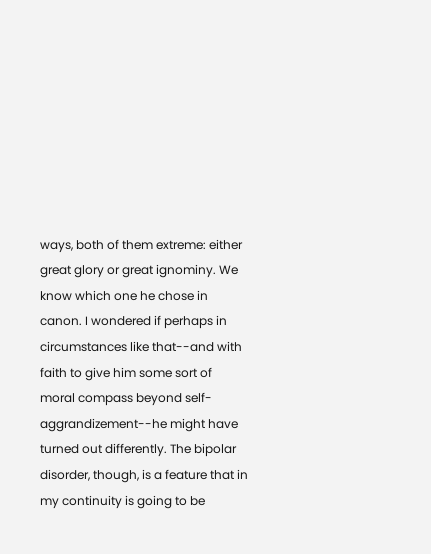ways, both of them extreme: either great glory or great ignominy. We know which one he chose in canon. I wondered if perhaps in circumstances like that--and with faith to give him some sort of moral compass beyond self-aggrandizement--he might have turned out differently. The bipolar disorder, though, is a feature that in my continuity is going to be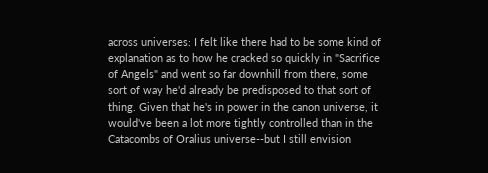across universes: I felt like there had to be some kind of explanation as to how he cracked so quickly in "Sacrifice of Angels" and went so far downhill from there, some sort of way he'd already be predisposed to that sort of thing. Given that he's in power in the canon universe, it would've been a lot more tightly controlled than in the Catacombs of Oralius universe--but I still envision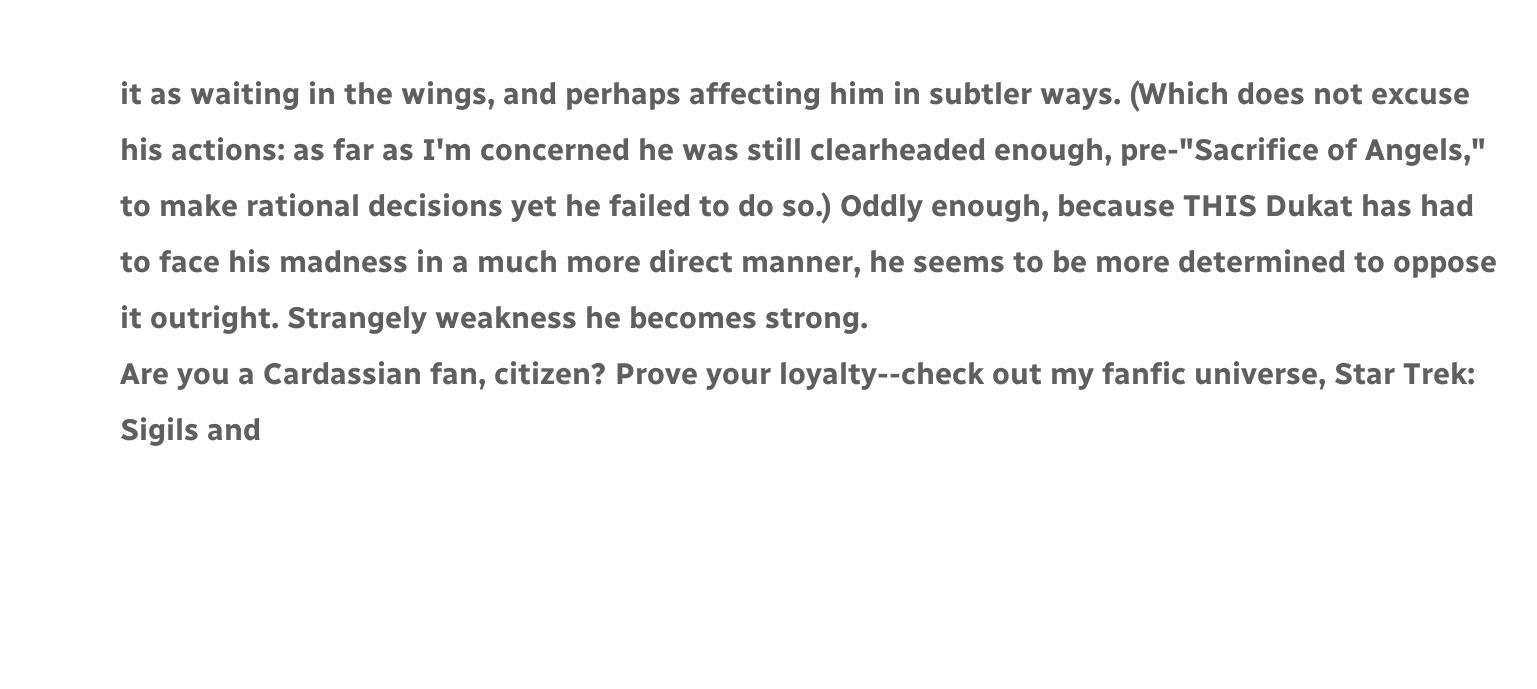it as waiting in the wings, and perhaps affecting him in subtler ways. (Which does not excuse his actions: as far as I'm concerned he was still clearheaded enough, pre-"Sacrifice of Angels," to make rational decisions yet he failed to do so.) Oddly enough, because THIS Dukat has had to face his madness in a much more direct manner, he seems to be more determined to oppose it outright. Strangely weakness he becomes strong.
Are you a Cardassian fan, citizen? Prove your loyalty--check out my fanfic universe, Star Trek: Sigils and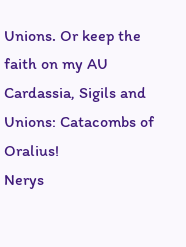Unions. Or keep the faith on my AU Cardassia, Sigils and Unions: Catacombs of Oralius!
Nerys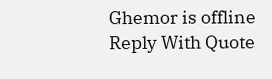Ghemor is offline   Reply With Quote